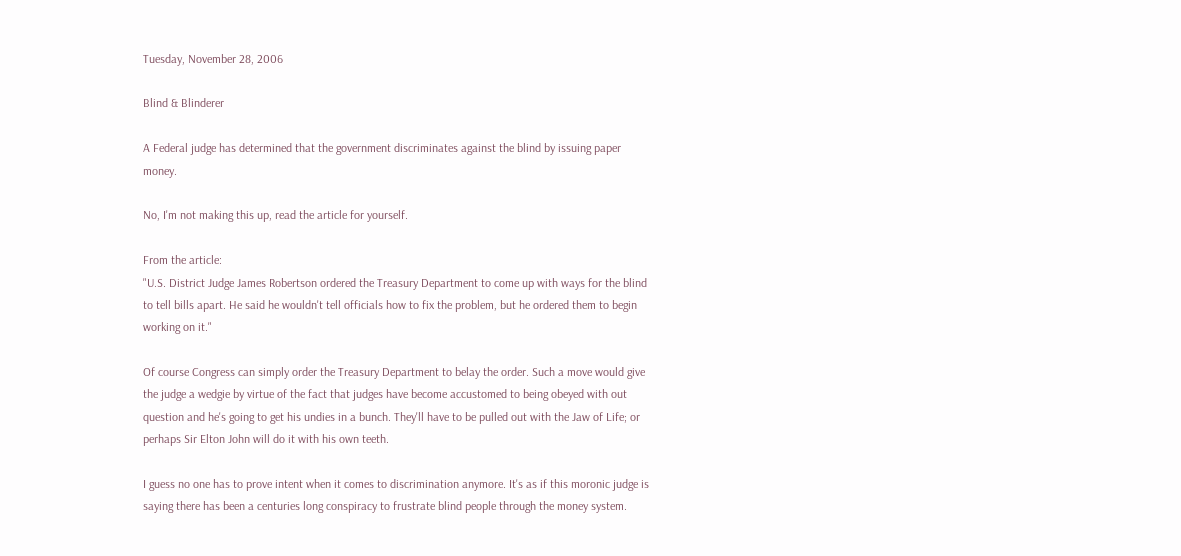Tuesday, November 28, 2006

Blind & Blinderer

A Federal judge has determined that the government discriminates against the blind by issuing paper money.

No, I'm not making this up, read the article for yourself.

From the article:
"U.S. District Judge James Robertson ordered the Treasury Department to come up with ways for the blind to tell bills apart. He said he wouldn't tell officials how to fix the problem, but he ordered them to begin working on it."

Of course Congress can simply order the Treasury Department to belay the order. Such a move would give the judge a wedgie by virtue of the fact that judges have become accustomed to being obeyed with out question and he's going to get his undies in a bunch. They'll have to be pulled out with the Jaw of Life; or perhaps Sir Elton John will do it with his own teeth.

I guess no one has to prove intent when it comes to discrimination anymore. It's as if this moronic judge is saying there has been a centuries long conspiracy to frustrate blind people through the money system.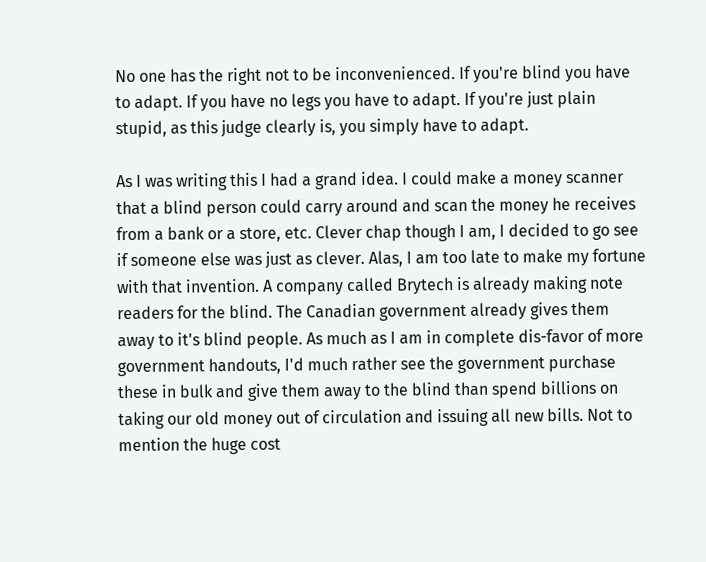No one has the right not to be inconvenienced. If you're blind you have to adapt. If you have no legs you have to adapt. If you're just plain stupid, as this judge clearly is, you simply have to adapt.

As I was writing this I had a grand idea. I could make a money scanner that a blind person could carry around and scan the money he receives from a bank or a store, etc. Clever chap though I am, I decided to go see if someone else was just as clever. Alas, I am too late to make my fortune with that invention. A company called Brytech is already making note readers for the blind. The Canadian government already gives them away to it's blind people. As much as I am in complete dis-favor of more government handouts, I'd much rather see the government purchase these in bulk and give them away to the blind than spend billions on taking our old money out of circulation and issuing all new bills. Not to mention the huge cost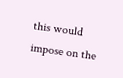this would impose on the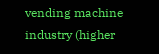vending machine industry (higher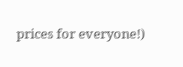prices for everyone!)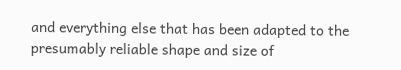and everything else that has been adapted to the presumably reliable shape and size of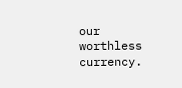our worthless currency.